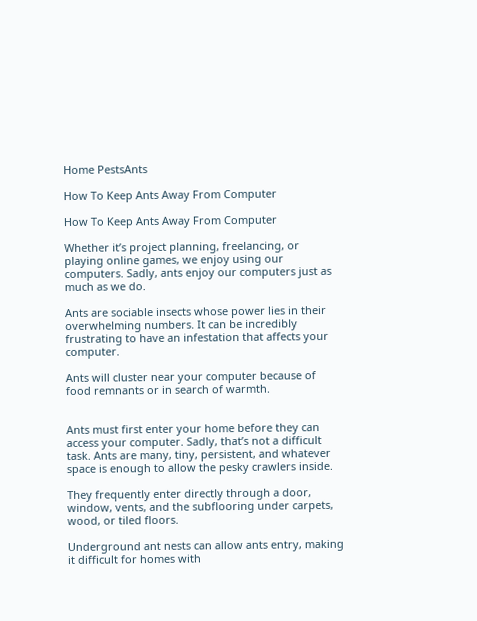Home PestsAnts

How To Keep Ants Away From Computer

How To Keep Ants Away From Computer

Whether it’s project planning, freelancing, or playing online games, we enjoy using our computers. Sadly, ants enjoy our computers just as much as we do.

Ants are sociable insects whose power lies in their overwhelming numbers. It can be incredibly frustrating to have an infestation that affects your computer.

Ants will cluster near your computer because of food remnants or in search of warmth.


Ants must first enter your home before they can access your computer. Sadly, that’s not a difficult task. Ants are many, tiny, persistent, and whatever space is enough to allow the pesky crawlers inside.

They frequently enter directly through a door, window, vents, and the subflooring under carpets, wood, or tiled floors.

Underground ant nests can allow ants entry, making it difficult for homes with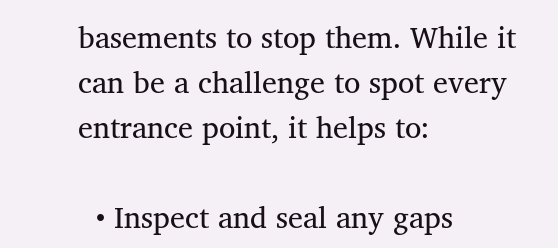basements to stop them. While it can be a challenge to spot every entrance point, it helps to:

  • Inspect and seal any gaps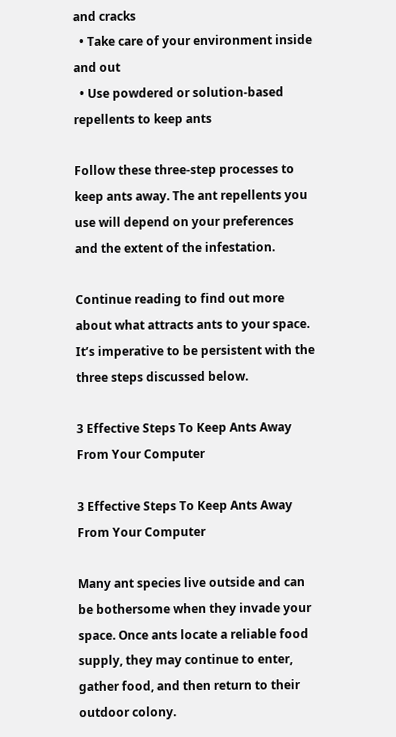and cracks
  • Take care of your environment inside and out
  • Use powdered or solution-based repellents to keep ants

Follow these three-step processes to keep ants away. The ant repellents you use will depend on your preferences and the extent of the infestation.

Continue reading to find out more about what attracts ants to your space. It’s imperative to be persistent with the three steps discussed below.

3 Effective Steps To Keep Ants Away From Your Computer

3 Effective Steps To Keep Ants Away From Your Computer

Many ant species live outside and can be bothersome when they invade your space. Once ants locate a reliable food supply, they may continue to enter, gather food, and then return to their outdoor colony.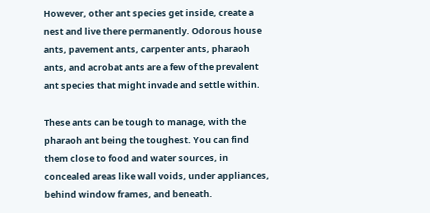However, other ant species get inside, create a nest and live there permanently. Odorous house ants, pavement ants, carpenter ants, pharaoh ants, and acrobat ants are a few of the prevalent ant species that might invade and settle within.

These ants can be tough to manage, with the pharaoh ant being the toughest. You can find them close to food and water sources, in concealed areas like wall voids, under appliances, behind window frames, and beneath.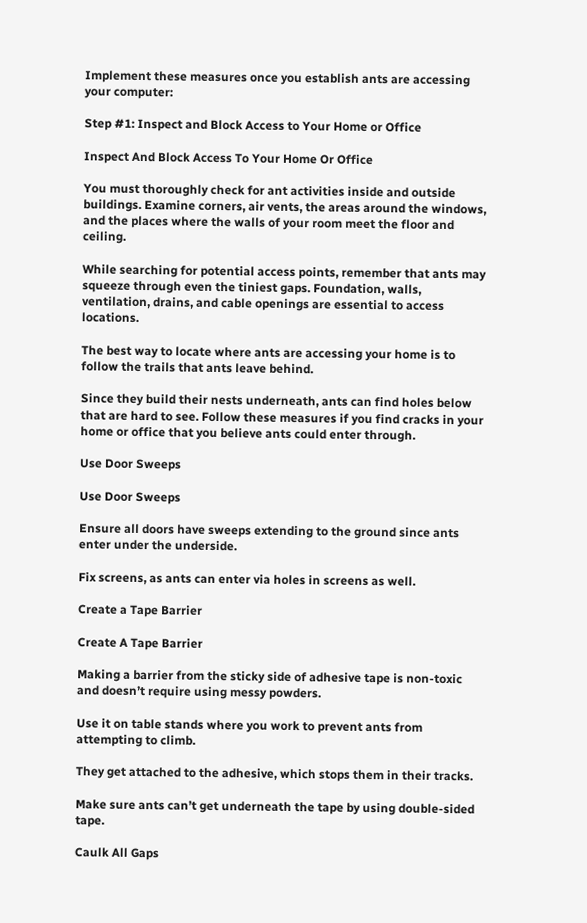Implement these measures once you establish ants are accessing your computer:

Step #1: Inspect and Block Access to Your Home or Office

Inspect And Block Access To Your Home Or Office

You must thoroughly check for ant activities inside and outside buildings. Examine corners, air vents, the areas around the windows, and the places where the walls of your room meet the floor and ceiling.

While searching for potential access points, remember that ants may squeeze through even the tiniest gaps. Foundation, walls, ventilation, drains, and cable openings are essential to access locations.

The best way to locate where ants are accessing your home is to follow the trails that ants leave behind.

Since they build their nests underneath, ants can find holes below that are hard to see. Follow these measures if you find cracks in your home or office that you believe ants could enter through.

Use Door Sweeps

Use Door Sweeps

Ensure all doors have sweeps extending to the ground since ants enter under the underside.

Fix screens, as ants can enter via holes in screens as well.

Create a Tape Barrier

Create A Tape Barrier

Making a barrier from the sticky side of adhesive tape is non-toxic and doesn’t require using messy powders.

Use it on table stands where you work to prevent ants from attempting to climb.

They get attached to the adhesive, which stops them in their tracks.

Make sure ants can’t get underneath the tape by using double-sided tape.

Caulk All Gaps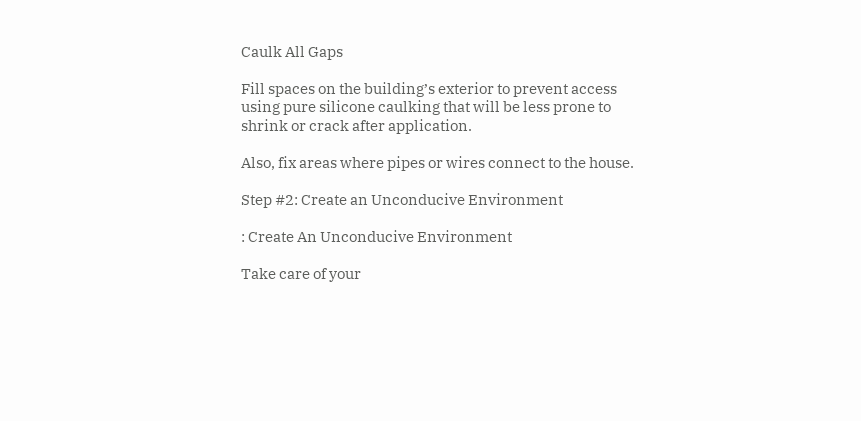Caulk All Gaps

Fill spaces on the building’s exterior to prevent access using pure silicone caulking that will be less prone to shrink or crack after application.

Also, fix areas where pipes or wires connect to the house.

Step #2: Create an Unconducive Environment

: Create An Unconducive Environment

Take care of your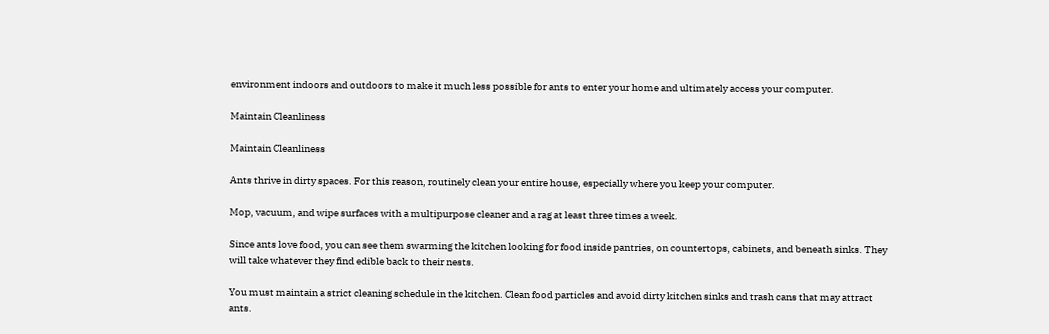environment indoors and outdoors to make it much less possible for ants to enter your home and ultimately access your computer.

Maintain Cleanliness

Maintain Cleanliness

Ants thrive in dirty spaces. For this reason, routinely clean your entire house, especially where you keep your computer.

Mop, vacuum, and wipe surfaces with a multipurpose cleaner and a rag at least three times a week.

Since ants love food, you can see them swarming the kitchen looking for food inside pantries, on countertops, cabinets, and beneath sinks. They will take whatever they find edible back to their nests.

You must maintain a strict cleaning schedule in the kitchen. Clean food particles and avoid dirty kitchen sinks and trash cans that may attract ants.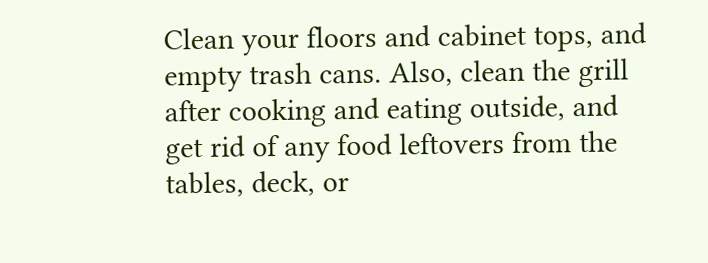Clean your floors and cabinet tops, and empty trash cans. Also, clean the grill after cooking and eating outside, and get rid of any food leftovers from the tables, deck, or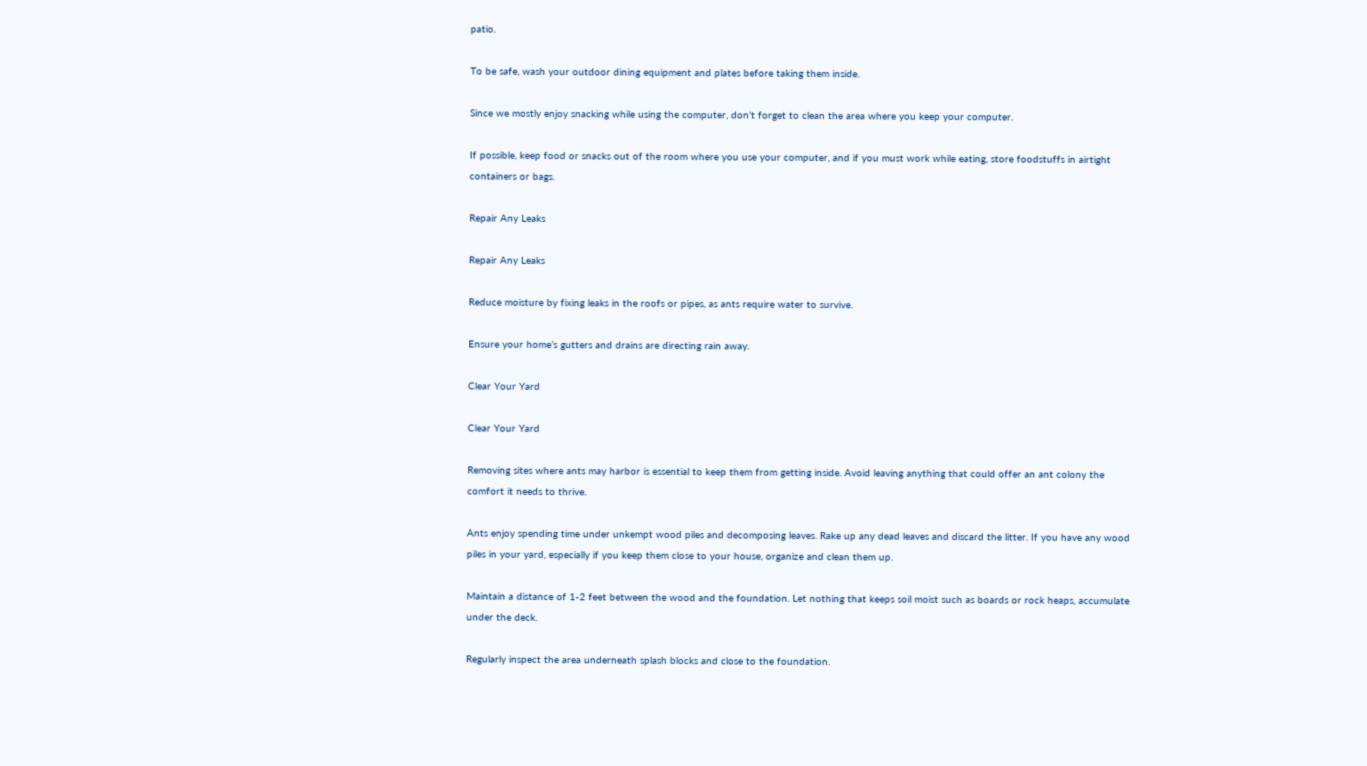patio.

To be safe, wash your outdoor dining equipment and plates before taking them inside.

Since we mostly enjoy snacking while using the computer, don’t forget to clean the area where you keep your computer.

If possible, keep food or snacks out of the room where you use your computer, and if you must work while eating, store foodstuffs in airtight containers or bags.

Repair Any Leaks

Repair Any Leaks

Reduce moisture by fixing leaks in the roofs or pipes, as ants require water to survive.

Ensure your home’s gutters and drains are directing rain away.

Clear Your Yard

Clear Your Yard

Removing sites where ants may harbor is essential to keep them from getting inside. Avoid leaving anything that could offer an ant colony the comfort it needs to thrive.

Ants enjoy spending time under unkempt wood piles and decomposing leaves. Rake up any dead leaves and discard the litter. If you have any wood piles in your yard, especially if you keep them close to your house, organize and clean them up.

Maintain a distance of 1-2 feet between the wood and the foundation. Let nothing that keeps soil moist such as boards or rock heaps, accumulate under the deck.

Regularly inspect the area underneath splash blocks and close to the foundation.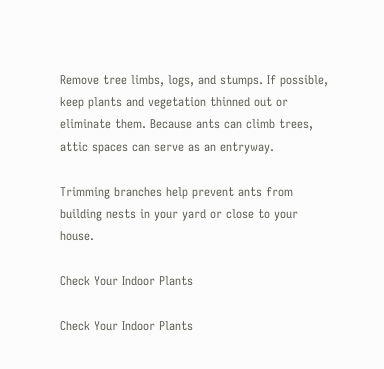Remove tree limbs, logs, and stumps. If possible, keep plants and vegetation thinned out or eliminate them. Because ants can climb trees, attic spaces can serve as an entryway.

Trimming branches help prevent ants from building nests in your yard or close to your house.

Check Your Indoor Plants

Check Your Indoor Plants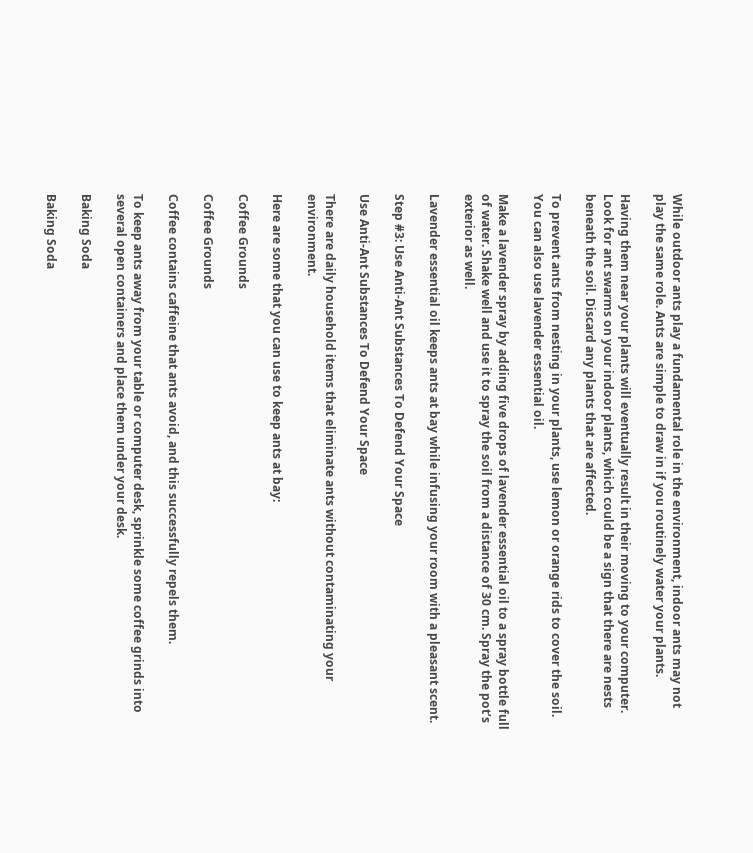While outdoor ants play a fundamental role in the environment, indoor ants may not play the same role. Ants are simple to draw in if you routinely water your plants.

Having them near your plants will eventually result in their moving to your computer. Look for ant swarms on your indoor plants, which could be a sign that there are nests beneath the soil. Discard any plants that are affected.

To prevent ants from nesting in your plants, use lemon or orange rids to cover the soil. You can also use lavender essential oil.

Make a lavender spray by adding five drops of lavender essential oil to a spray bottle full of water. Shake well and use it to spray the soil from a distance of 30 cm. Spray the pot’s exterior as well.

Lavender essential oil keeps ants at bay while infusing your room with a pleasant scent.

Step #3: Use Anti-Ant Substances To Defend Your Space

Use Anti-Ant Substances To Defend Your Space

There are daily household items that eliminate ants without contaminating your environment.

Here are some that you can use to keep ants at bay:

Coffee Grounds

Coffee Grounds

Coffee contains caffeine that ants avoid, and this successfully repels them.

To keep ants away from your table or computer desk, sprinkle some coffee grinds into several open containers and place them under your desk.

Baking Soda

Baking Soda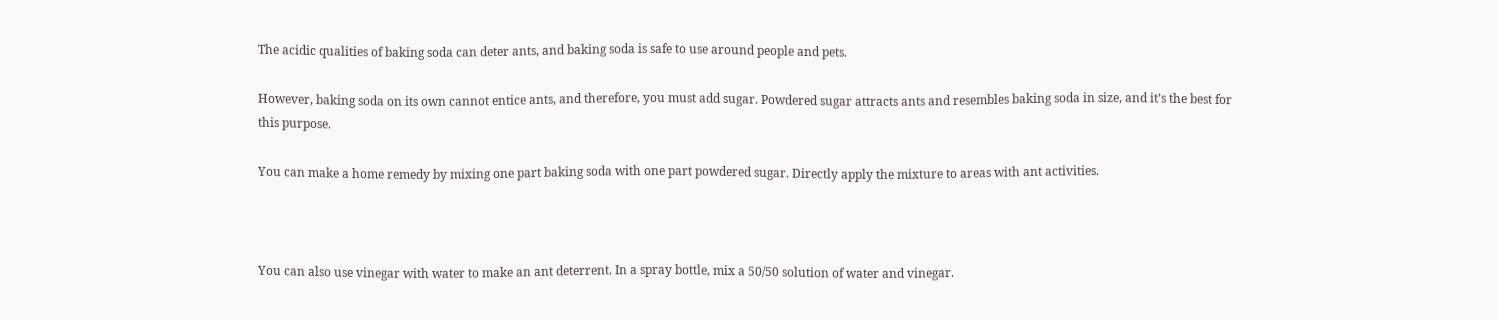The acidic qualities of baking soda can deter ants, and baking soda is safe to use around people and pets.

However, baking soda on its own cannot entice ants, and therefore, you must add sugar. Powdered sugar attracts ants and resembles baking soda in size, and it’s the best for this purpose.

You can make a home remedy by mixing one part baking soda with one part powdered sugar. Directly apply the mixture to areas with ant activities.



You can also use vinegar with water to make an ant deterrent. In a spray bottle, mix a 50/50 solution of water and vinegar.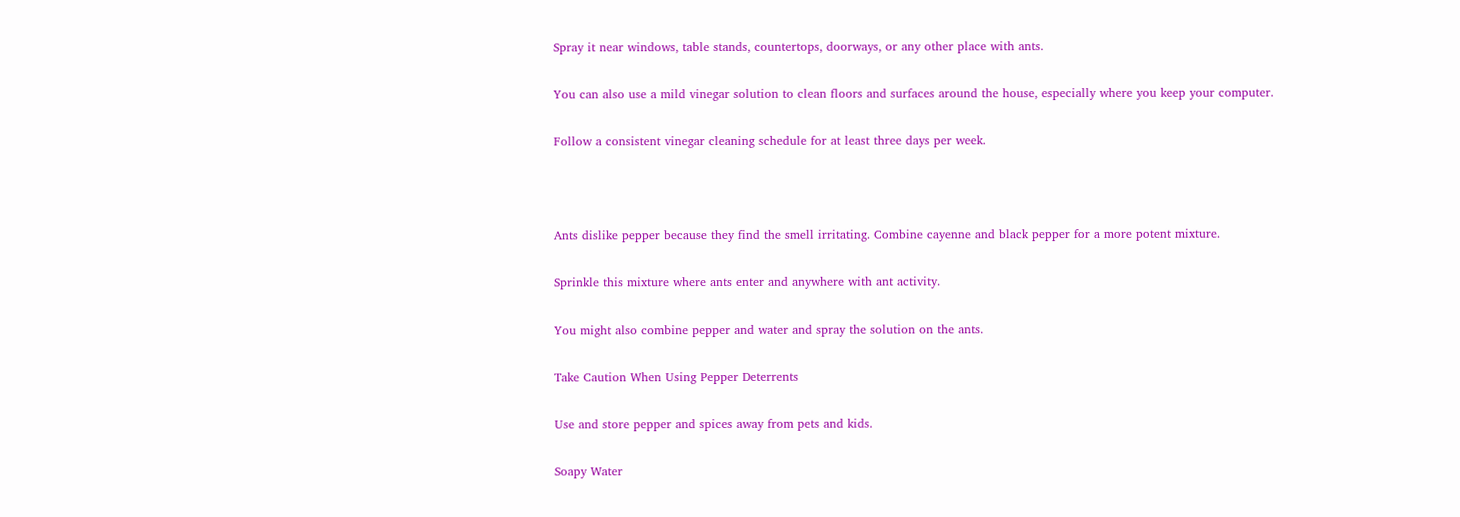Spray it near windows, table stands, countertops, doorways, or any other place with ants.

You can also use a mild vinegar solution to clean floors and surfaces around the house, especially where you keep your computer.

Follow a consistent vinegar cleaning schedule for at least three days per week.



Ants dislike pepper because they find the smell irritating. Combine cayenne and black pepper for a more potent mixture.

Sprinkle this mixture where ants enter and anywhere with ant activity.

You might also combine pepper and water and spray the solution on the ants.

Take Caution When Using Pepper Deterrents

Use and store pepper and spices away from pets and kids.

Soapy Water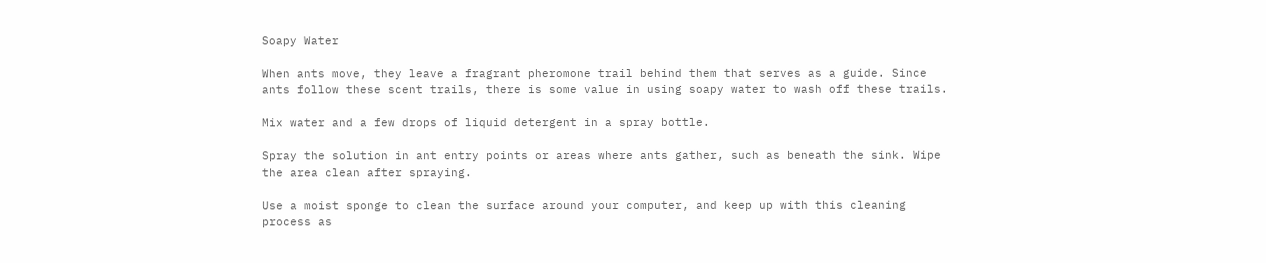Soapy Water

When ants move, they leave a fragrant pheromone trail behind them that serves as a guide. Since ants follow these scent trails, there is some value in using soapy water to wash off these trails.

Mix water and a few drops of liquid detergent in a spray bottle.

Spray the solution in ant entry points or areas where ants gather, such as beneath the sink. Wipe the area clean after spraying.

Use a moist sponge to clean the surface around your computer, and keep up with this cleaning process as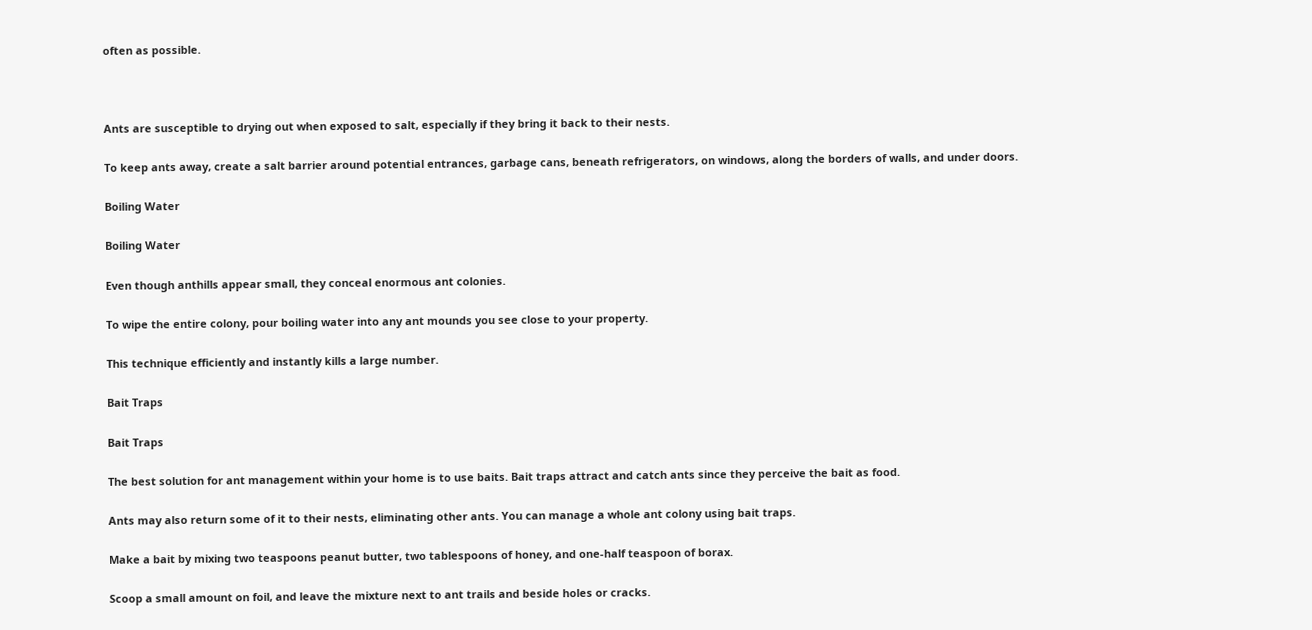often as possible.



Ants are susceptible to drying out when exposed to salt, especially if they bring it back to their nests.

To keep ants away, create a salt barrier around potential entrances, garbage cans, beneath refrigerators, on windows, along the borders of walls, and under doors.

Boiling Water

Boiling Water

Even though anthills appear small, they conceal enormous ant colonies.

To wipe the entire colony, pour boiling water into any ant mounds you see close to your property.

This technique efficiently and instantly kills a large number.

Bait Traps

Bait Traps

The best solution for ant management within your home is to use baits. Bait traps attract and catch ants since they perceive the bait as food.

Ants may also return some of it to their nests, eliminating other ants. You can manage a whole ant colony using bait traps.

Make a bait by mixing two teaspoons peanut butter, two tablespoons of honey, and one-half teaspoon of borax.

Scoop a small amount on foil, and leave the mixture next to ant trails and beside holes or cracks.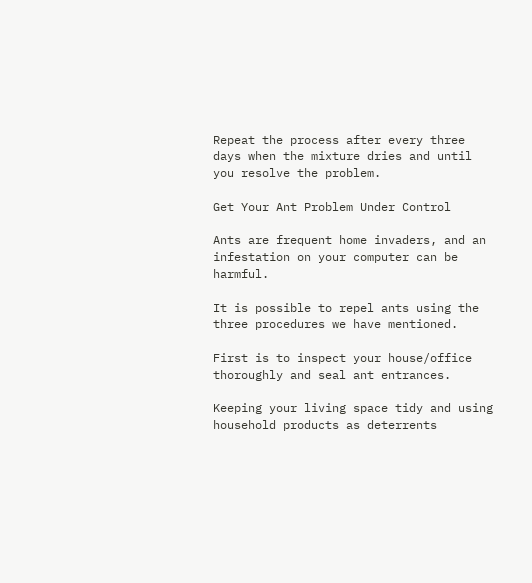Repeat the process after every three days when the mixture dries and until you resolve the problem.

Get Your Ant Problem Under Control

Ants are frequent home invaders, and an infestation on your computer can be harmful.

It is possible to repel ants using the three procedures we have mentioned.

First is to inspect your house/office thoroughly and seal ant entrances.

Keeping your living space tidy and using household products as deterrents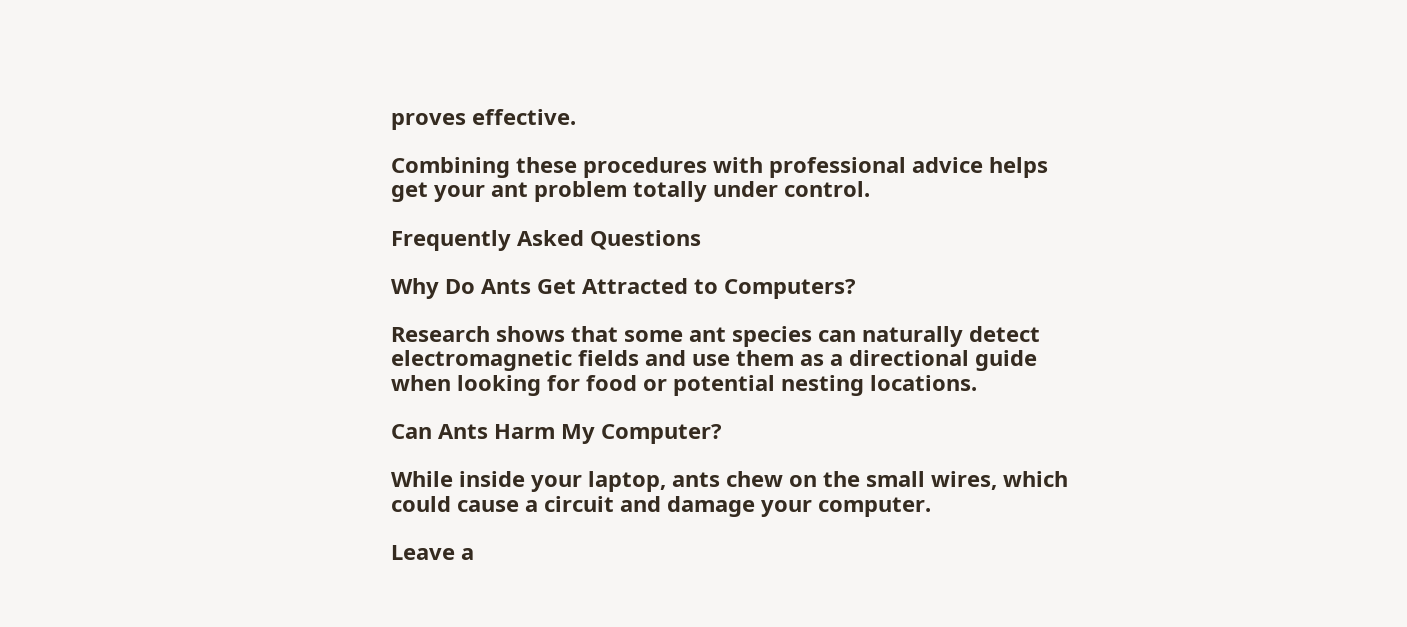proves effective.

Combining these procedures with professional advice helps get your ant problem totally under control.

Frequently Asked Questions

Why Do Ants Get Attracted to Computers?

Research shows that some ant species can naturally detect electromagnetic fields and use them as a directional guide when looking for food or potential nesting locations.

Can Ants Harm My Computer?

While inside your laptop, ants chew on the small wires, which could cause a circuit and damage your computer.

Leave a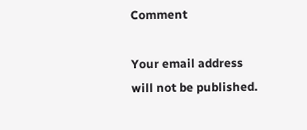Comment

Your email address will not be published.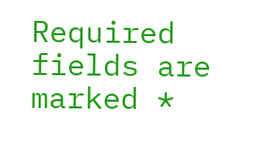Required fields are marked *